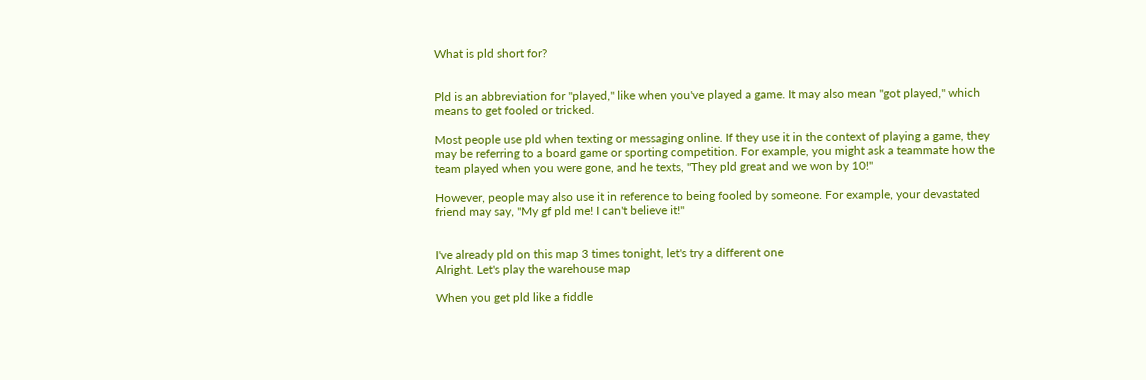What is pld short for?


Pld is an abbreviation for "played," like when you've played a game. It may also mean "got played," which means to get fooled or tricked.

Most people use pld when texting or messaging online. If they use it in the context of playing a game, they may be referring to a board game or sporting competition. For example, you might ask a teammate how the team played when you were gone, and he texts, "They pld great and we won by 10!"

However, people may also use it in reference to being fooled by someone. For example, your devastated friend may say, "My gf pld me! I can't believe it!"


I've already pld on this map 3 times tonight, let's try a different one
Alright. Let's play the warehouse map

When you get pld like a fiddle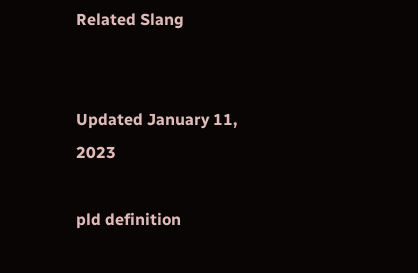Related Slang


Updated January 11, 2023

pld definition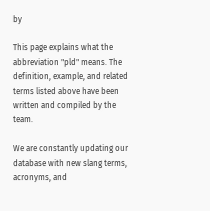by

This page explains what the abbreviation "pld" means. The definition, example, and related terms listed above have been written and compiled by the team.

We are constantly updating our database with new slang terms, acronyms, and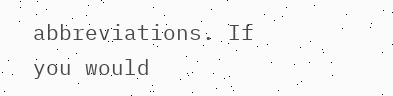abbreviations. If you would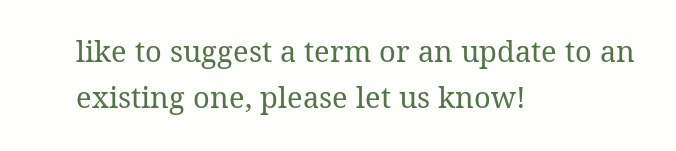like to suggest a term or an update to an existing one, please let us know!